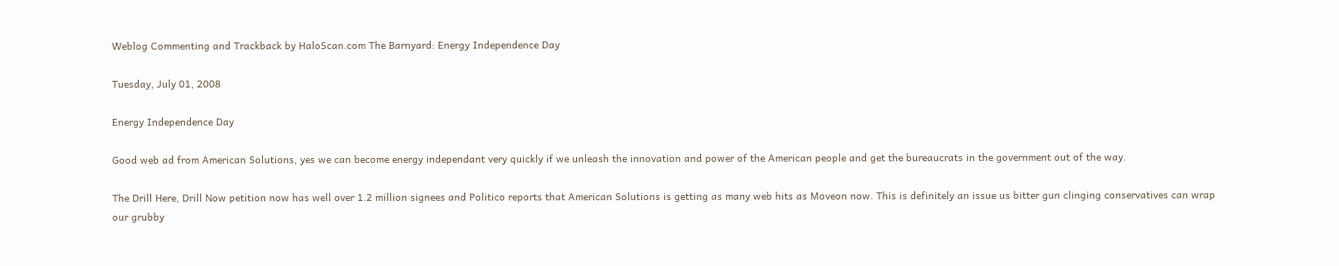Weblog Commenting and Trackback by HaloScan.com The Barnyard: Energy Independence Day

Tuesday, July 01, 2008

Energy Independence Day

Good web ad from American Solutions, yes we can become energy independant very quickly if we unleash the innovation and power of the American people and get the bureaucrats in the government out of the way.

The Drill Here, Drill Now petition now has well over 1.2 million signees and Politico reports that American Solutions is getting as many web hits as Moveon now. This is definitely an issue us bitter gun clinging conservatives can wrap our grubby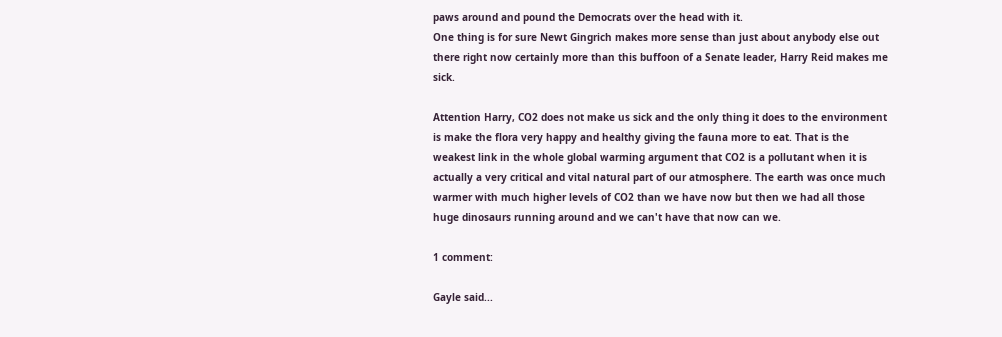paws around and pound the Democrats over the head with it.
One thing is for sure Newt Gingrich makes more sense than just about anybody else out there right now certainly more than this buffoon of a Senate leader, Harry Reid makes me sick.

Attention Harry, CO2 does not make us sick and the only thing it does to the environment is make the flora very happy and healthy giving the fauna more to eat. That is the weakest link in the whole global warming argument that CO2 is a pollutant when it is actually a very critical and vital natural part of our atmosphere. The earth was once much warmer with much higher levels of CO2 than we have now but then we had all those huge dinosaurs running around and we can't have that now can we.

1 comment:

Gayle said...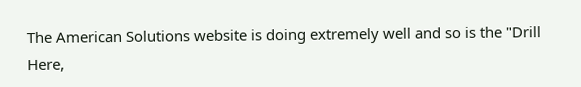The American Solutions website is doing extremely well and so is the "Drill Here,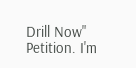Drill Now" Petition. I'm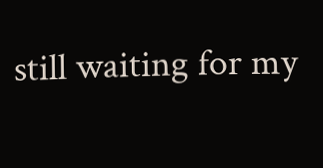still waiting for my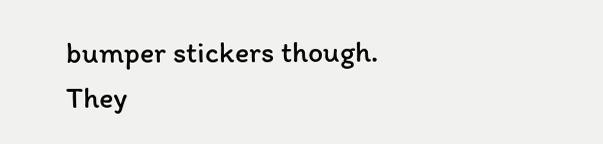bumper stickers though. They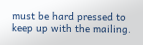must be hard pressed to keep up with the mailing.